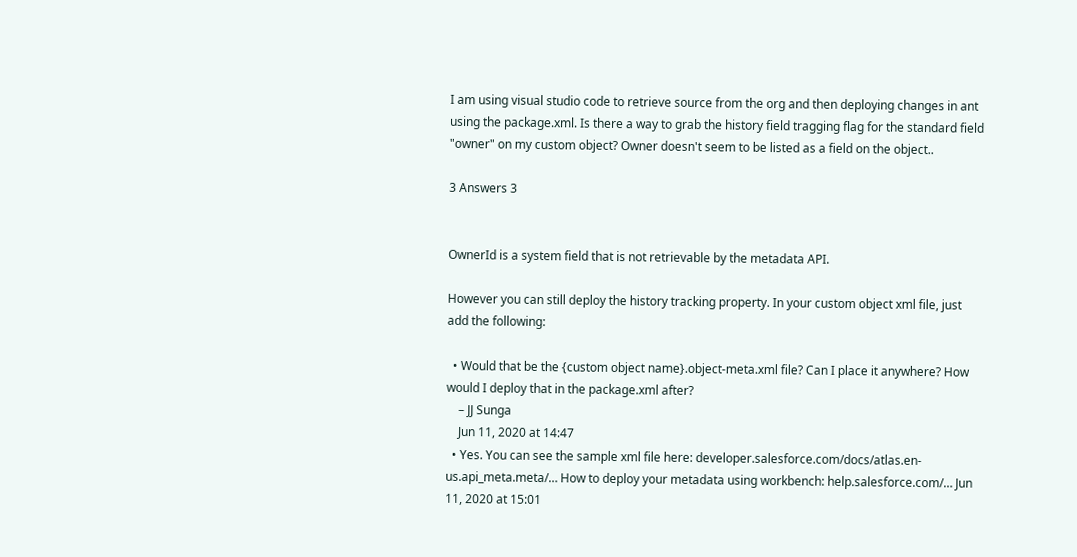I am using visual studio code to retrieve source from the org and then deploying changes in ant using the package.xml. Is there a way to grab the history field tragging flag for the standard field "owner" on my custom object? Owner doesn't seem to be listed as a field on the object..

3 Answers 3


OwnerId is a system field that is not retrievable by the metadata API.

However you can still deploy the history tracking property. In your custom object xml file, just add the following:

  • Would that be the {custom object name}.object-meta.xml file? Can I place it anywhere? How would I deploy that in the package.xml after?
    – JJ Sunga
    Jun 11, 2020 at 14:47
  • Yes. You can see the sample xml file here: developer.salesforce.com/docs/atlas.en-us.api_meta.meta/… How to deploy your metadata using workbench: help.salesforce.com/… Jun 11, 2020 at 15:01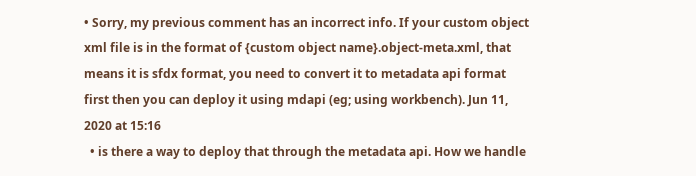• Sorry, my previous comment has an incorrect info. If your custom object xml file is in the format of {custom object name}.object-meta.xml, that means it is sfdx format, you need to convert it to metadata api format first then you can deploy it using mdapi (eg; using workbench). Jun 11, 2020 at 15:16
  • is there a way to deploy that through the metadata api. How we handle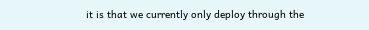it is that we currently only deploy through the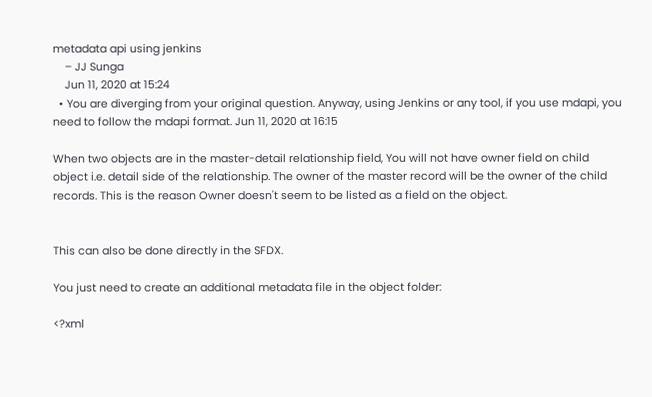metadata api using jenkins
    – JJ Sunga
    Jun 11, 2020 at 15:24
  • You are diverging from your original question. Anyway, using Jenkins or any tool, if you use mdapi, you need to follow the mdapi format. Jun 11, 2020 at 16:15

When two objects are in the master-detail relationship field, You will not have owner field on child object i.e. detail side of the relationship. The owner of the master record will be the owner of the child records. This is the reason Owner doesn't seem to be listed as a field on the object.


This can also be done directly in the SFDX.

You just need to create an additional metadata file in the object folder:

<?xml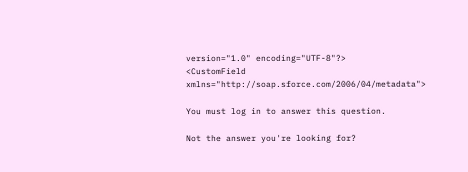version="1.0" encoding="UTF-8"?>
<CustomField xmlns="http://soap.sforce.com/2006/04/metadata">

You must log in to answer this question.

Not the answer you're looking for?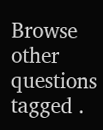Browse other questions tagged .